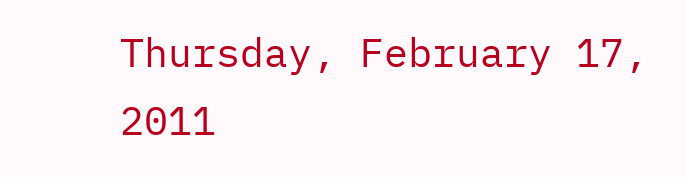Thursday, February 17, 2011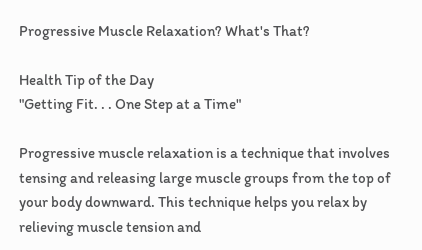Progressive Muscle Relaxation? What's That?

Health Tip of the Day
"Getting Fit. . . One Step at a Time"

Progressive muscle relaxation is a technique that involves tensing and releasing large muscle groups from the top of your body downward. This technique helps you relax by relieving muscle tension and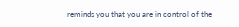reminds you that you are in control of the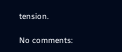tension.

No comments: